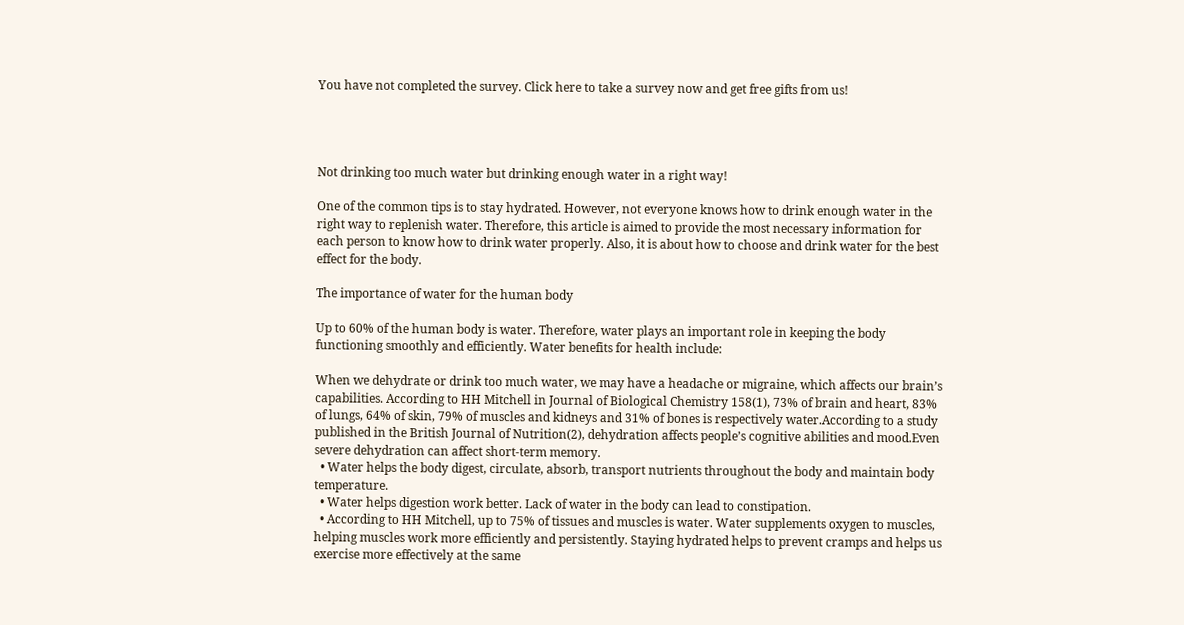You have not completed the survey. Click here to take a survey now and get free gifts from us!




Not drinking too much water but drinking enough water in a right way!

One of the common tips is to stay hydrated. However, not everyone knows how to drink enough water in the right way to replenish water. Therefore, this article is aimed to provide the most necessary information for each person to know how to drink water properly. Also, it is about how to choose and drink water for the best effect for the body.

The importance of water for the human body

Up to 60% of the human body is water. Therefore, water plays an important role in keeping the body functioning smoothly and efficiently. Water benefits for health include:

When we dehydrate or drink too much water, we may have a headache or migraine, which affects our brain’s capabilities. According to HH Mitchell in Journal of Biological Chemistry 158(1), 73% of brain and heart, 83% of lungs, 64% of skin, 79% of muscles and kidneys and 31% of bones is respectively water.According to a study published in the British Journal of Nutrition(2), dehydration affects people’s cognitive abilities and mood.Even severe dehydration can affect short-term memory.
  • Water helps the body digest, circulate, absorb, transport nutrients throughout the body and maintain body temperature.
  • Water helps digestion work better. Lack of water in the body can lead to constipation.
  • According to HH Mitchell, up to 75% of tissues and muscles is water. Water supplements oxygen to muscles, helping muscles work more efficiently and persistently. Staying hydrated helps to prevent cramps and helps us exercise more effectively at the same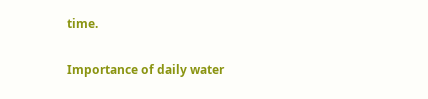time.

Importance of daily water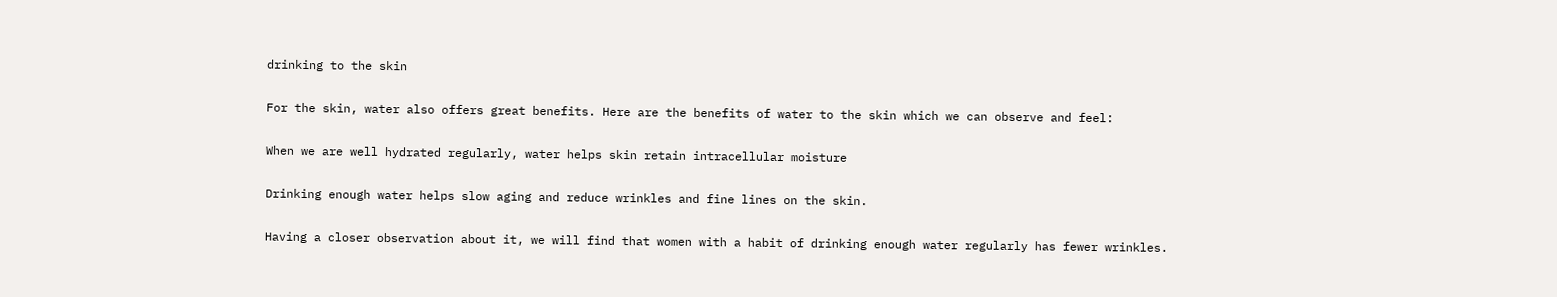drinking to the skin

For the skin, water also offers great benefits. Here are the benefits of water to the skin which we can observe and feel:

When we are well hydrated regularly, water helps skin retain intracellular moisture

Drinking enough water helps slow aging and reduce wrinkles and fine lines on the skin.

Having a closer observation about it, we will find that women with a habit of drinking enough water regularly has fewer wrinkles.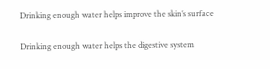Drinking enough water helps improve the skin’s surface

Drinking enough water helps the digestive system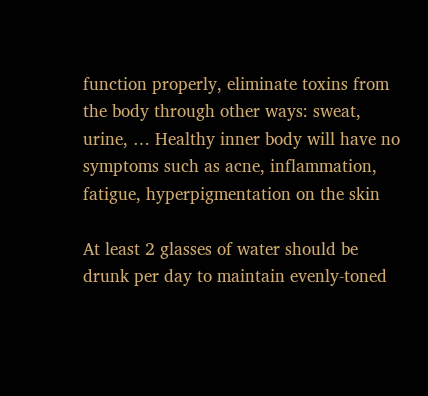function properly, eliminate toxins from the body through other ways: sweat, urine, … Healthy inner body will have no symptoms such as acne, inflammation, fatigue, hyperpigmentation on the skin

At least 2 glasses of water should be drunk per day to maintain evenly-toned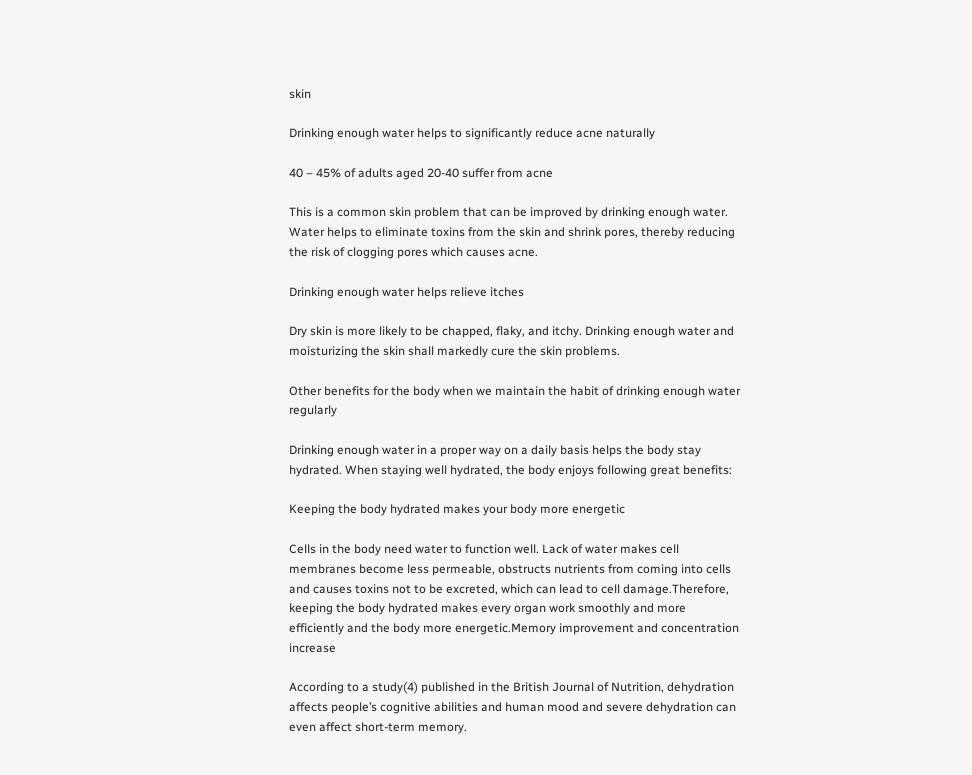skin

Drinking enough water helps to significantly reduce acne naturally

40 – 45% of adults aged 20-40 suffer from acne

This is a common skin problem that can be improved by drinking enough water. Water helps to eliminate toxins from the skin and shrink pores, thereby reducing the risk of clogging pores which causes acne.

Drinking enough water helps relieve itches

Dry skin is more likely to be chapped, flaky, and itchy. Drinking enough water and moisturizing the skin shall markedly cure the skin problems.

Other benefits for the body when we maintain the habit of drinking enough water regularly

Drinking enough water in a proper way on a daily basis helps the body stay hydrated. When staying well hydrated, the body enjoys following great benefits:

Keeping the body hydrated makes your body more energetic

Cells in the body need water to function well. Lack of water makes cell membranes become less permeable, obstructs nutrients from coming into cells and causes toxins not to be excreted, which can lead to cell damage.Therefore, keeping the body hydrated makes every organ work smoothly and more efficiently and the body more energetic.Memory improvement and concentration increase

According to a study(4) published in the British Journal of Nutrition, dehydration affects people’s cognitive abilities and human mood and severe dehydration can even affect short-term memory.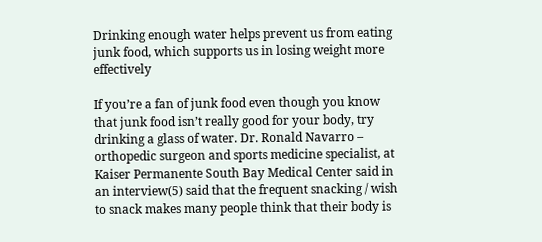Drinking enough water helps prevent us from eating junk food, which supports us in losing weight more effectively

If you’re a fan of junk food even though you know that junk food isn’t really good for your body, try drinking a glass of water. Dr. Ronald Navarro – orthopedic surgeon and sports medicine specialist, at Kaiser Permanente South Bay Medical Center said in an interview(5) said that the frequent snacking / wish to snack makes many people think that their body is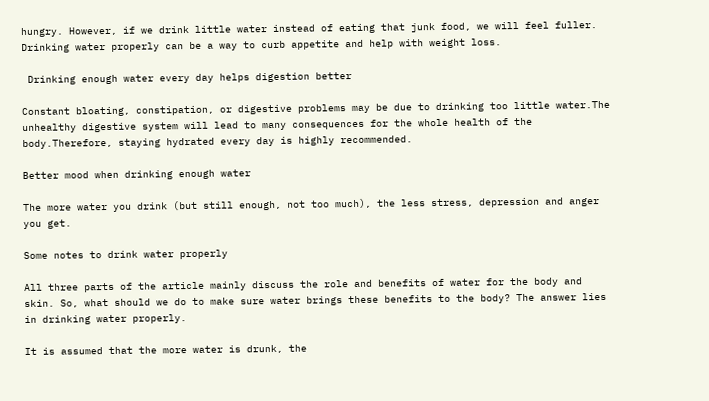hungry. However, if we drink little water instead of eating that junk food, we will feel fuller. Drinking water properly can be a way to curb appetite and help with weight loss.

 Drinking enough water every day helps digestion better

Constant bloating, constipation, or digestive problems may be due to drinking too little water.The unhealthy digestive system will lead to many consequences for the whole health of the body.Therefore, staying hydrated every day is highly recommended.

Better mood when drinking enough water

The more water you drink (but still enough, not too much), the less stress, depression and anger you get.

Some notes to drink water properly

All three parts of the article mainly discuss the role and benefits of water for the body and skin. So, what should we do to make sure water brings these benefits to the body? The answer lies in drinking water properly.

It is assumed that the more water is drunk, the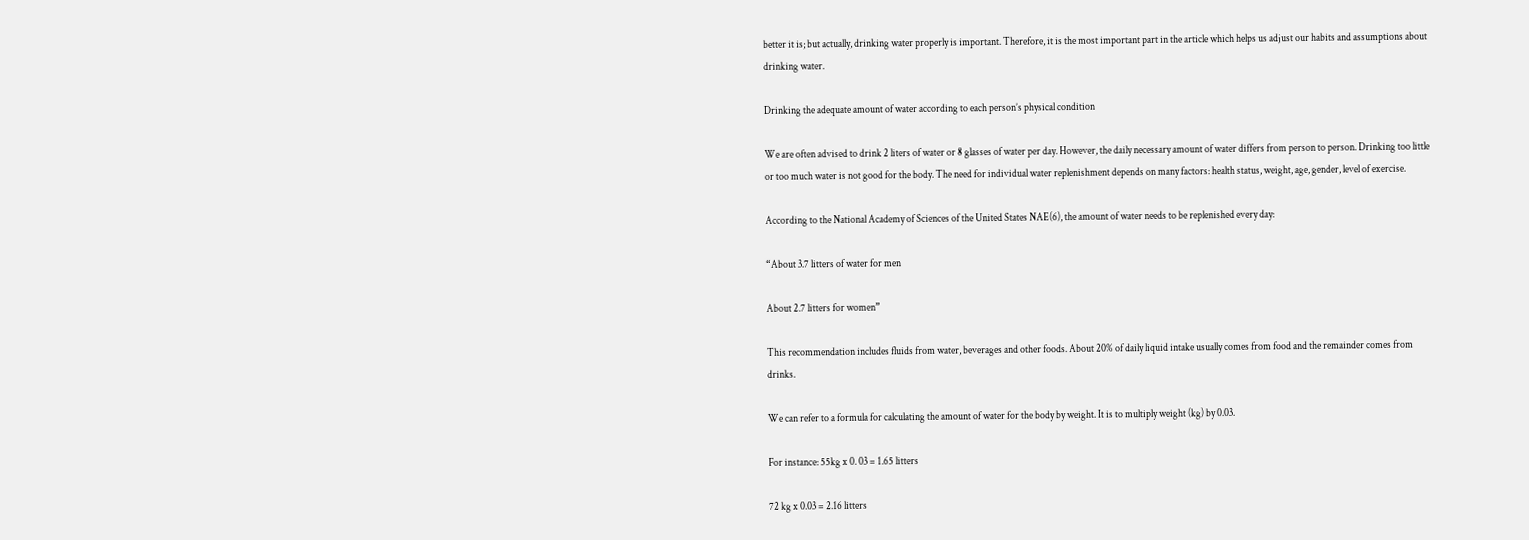better it is; but actually, drinking water properly is important. Therefore, it is the most important part in the article which helps us adjust our habits and assumptions about drinking water.

Drinking the adequate amount of water according to each person’s physical condition

We are often advised to drink 2 liters of water or 8 glasses of water per day. However, the daily necessary amount of water differs from person to person. Drinking too little or too much water is not good for the body. The need for individual water replenishment depends on many factors: health status, weight, age, gender, level of exercise.

According to the National Academy of Sciences of the United States NAE(6), the amount of water needs to be replenished every day:

“About 3.7 litters of water for men

About 2.7 litters for women”

This recommendation includes fluids from water, beverages and other foods. About 20% of daily liquid intake usually comes from food and the remainder comes from drinks.

We can refer to a formula for calculating the amount of water for the body by weight. It is to multiply weight (kg) by 0.03.

For instance: 55kg x 0. 03 = 1.65 litters

72 kg x 0.03 = 2.16 litters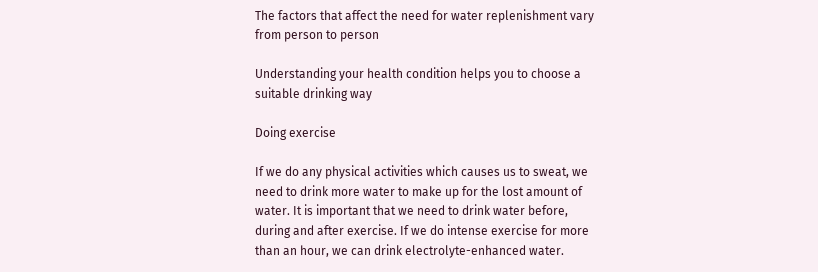The factors that affect the need for water replenishment vary from person to person

Understanding your health condition helps you to choose a suitable drinking way

Doing exercise

If we do any physical activities which causes us to sweat, we need to drink more water to make up for the lost amount of water. It is important that we need to drink water before, during and after exercise. If we do intense exercise for more than an hour, we can drink electrolyte-enhanced water.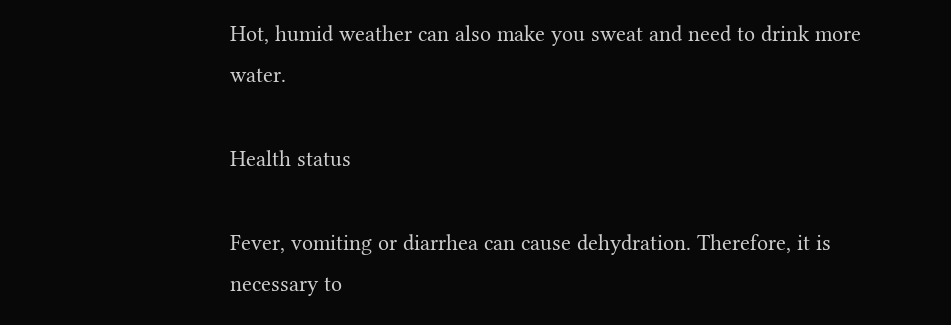Hot, humid weather can also make you sweat and need to drink more water.

Health status

Fever, vomiting or diarrhea can cause dehydration. Therefore, it is necessary to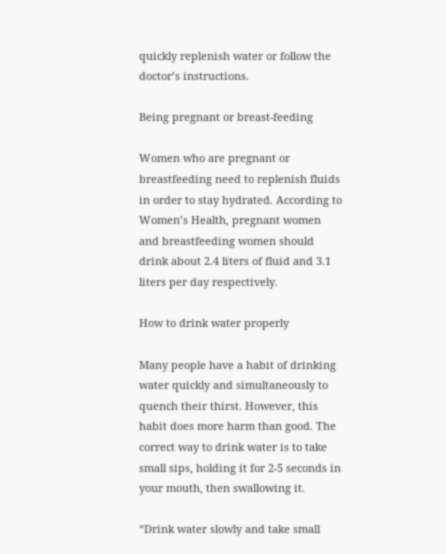quickly replenish water or follow the doctor’s instructions.

Being pregnant or breast-feeding

Women who are pregnant or breastfeeding need to replenish fluids in order to stay hydrated. According to Women’s Health, pregnant women and breastfeeding women should drink about 2.4 liters of fluid and 3.1 liters per day respectively.

How to drink water properly

Many people have a habit of drinking water quickly and simultaneously to quench their thirst. However, this habit does more harm than good. The correct way to drink water is to take small sips, holding it for 2-5 seconds in your mouth, then swallowing it.

“Drink water slowly and take small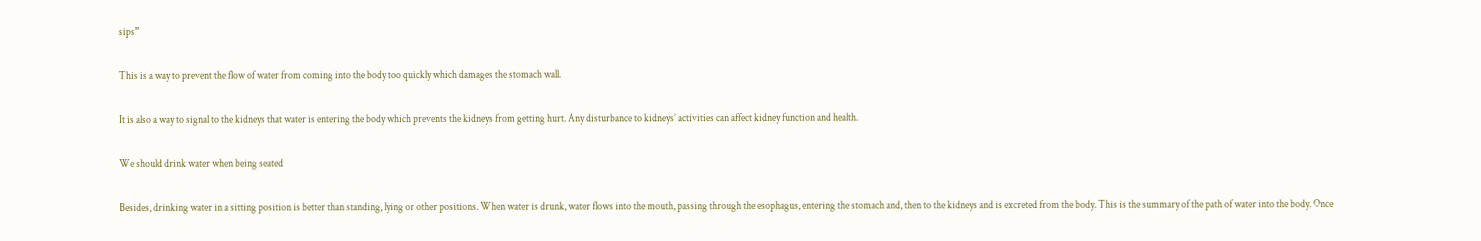sips”

This is a way to prevent the flow of water from coming into the body too quickly which damages the stomach wall.

It is also a way to signal to the kidneys that water is entering the body which prevents the kidneys from getting hurt. Any disturbance to kidneys’ activities can affect kidney function and health.

We should drink water when being seated

Besides, drinking water in a sitting position is better than standing, lying or other positions. When water is drunk, water flows into the mouth, passing through the esophagus, entering the stomach and, then to the kidneys and is excreted from the body. This is the summary of the path of water into the body. Once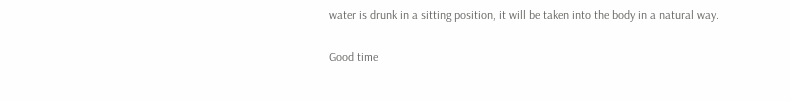water is drunk in a sitting position, it will be taken into the body in a natural way.

Good time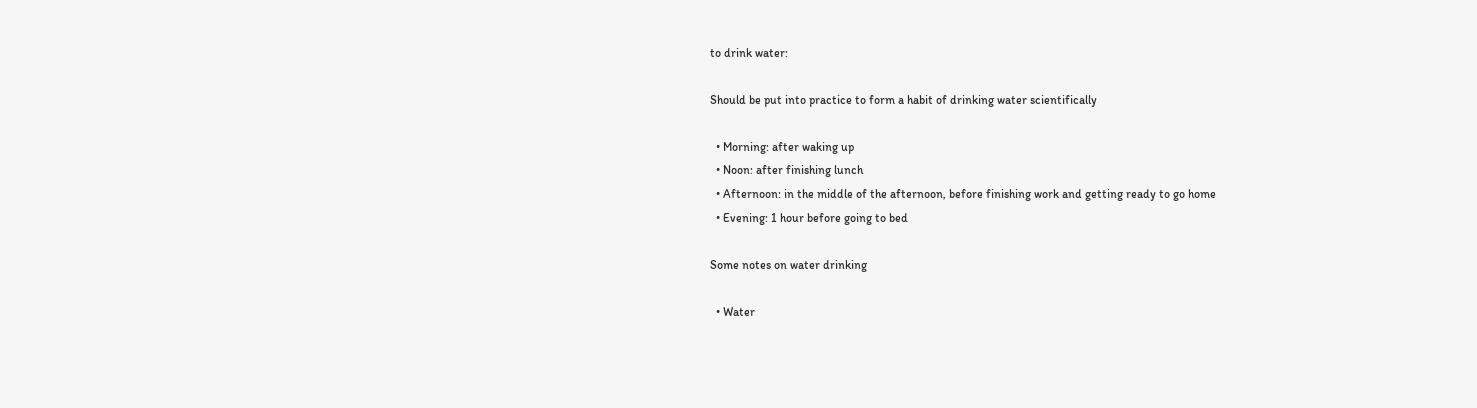to drink water:

Should be put into practice to form a habit of drinking water scientifically

  • Morning: after waking up
  • Noon: after finishing lunch
  • Afternoon: in the middle of the afternoon, before finishing work and getting ready to go home
  • Evening: 1 hour before going to bed

Some notes on water drinking

  • Water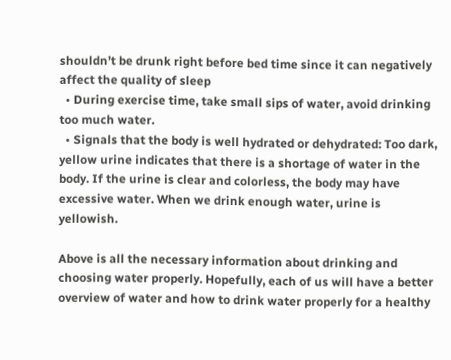shouldn’t be drunk right before bed time since it can negatively affect the quality of sleep
  • During exercise time, take small sips of water, avoid drinking too much water.
  • Signals that the body is well hydrated or dehydrated: Too dark, yellow urine indicates that there is a shortage of water in the body. If the urine is clear and colorless, the body may have excessive water. When we drink enough water, urine is yellowish.

Above is all the necessary information about drinking and choosing water properly. Hopefully, each of us will have a better overview of water and how to drink water properly for a healthy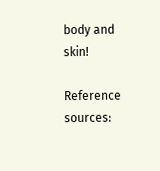body and skin!

Reference sources: